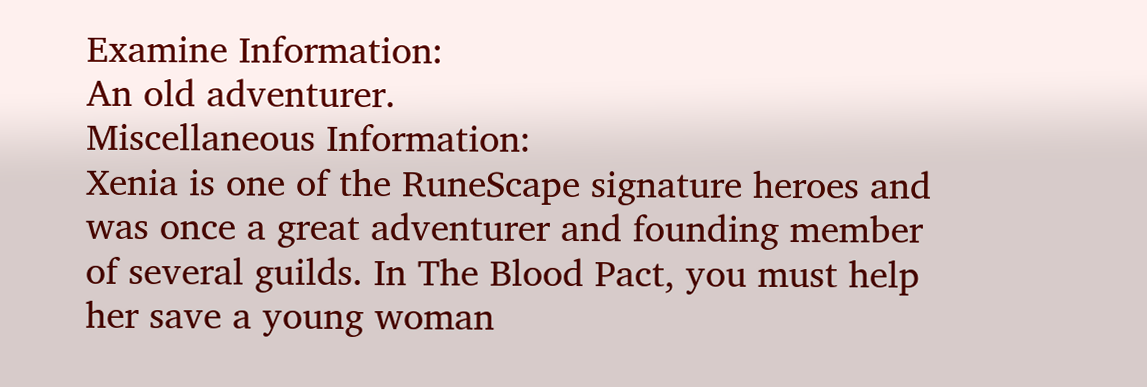Examine Information:
An old adventurer.
Miscellaneous Information:
Xenia is one of the RuneScape signature heroes and was once a great adventurer and founding member of several guilds. In The Blood Pact, you must help her save a young woman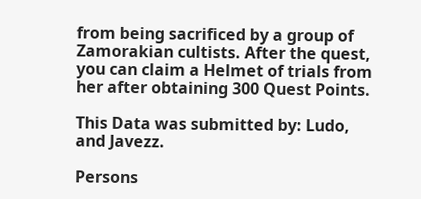from being sacrificed by a group of Zamorakian cultists. After the quest, you can claim a Helmet of trials from her after obtaining 300 Quest Points.

This Data was submitted by: Ludo, and Javezz.

Persons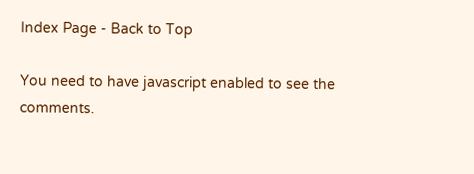Index Page - Back to Top

You need to have javascript enabled to see the comments.